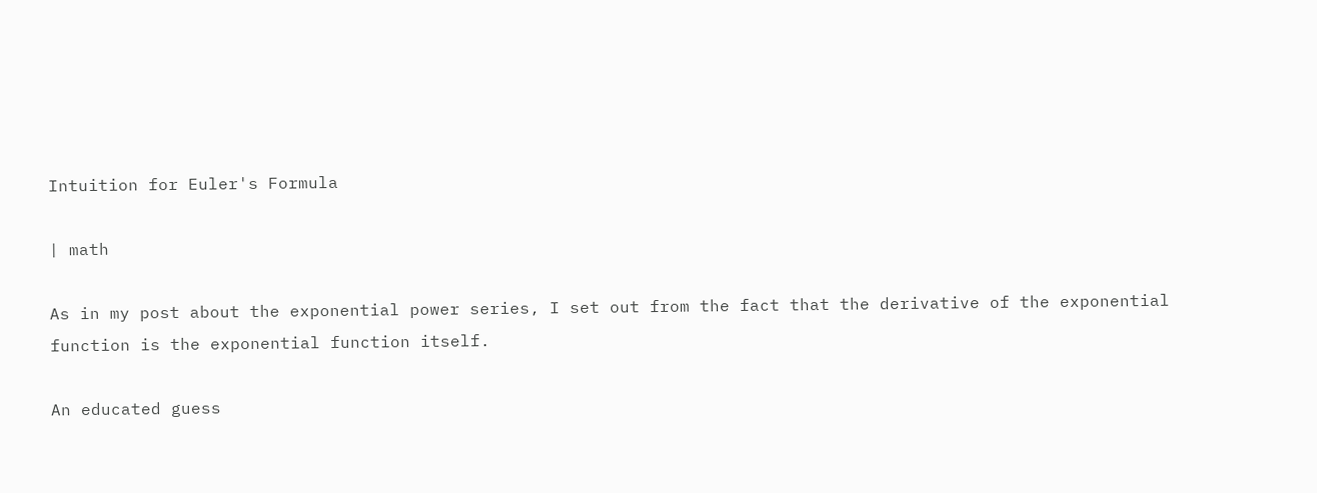Intuition for Euler's Formula

| math

As in my post about the exponential power series, I set out from the fact that the derivative of the exponential function is the exponential function itself.

An educated guess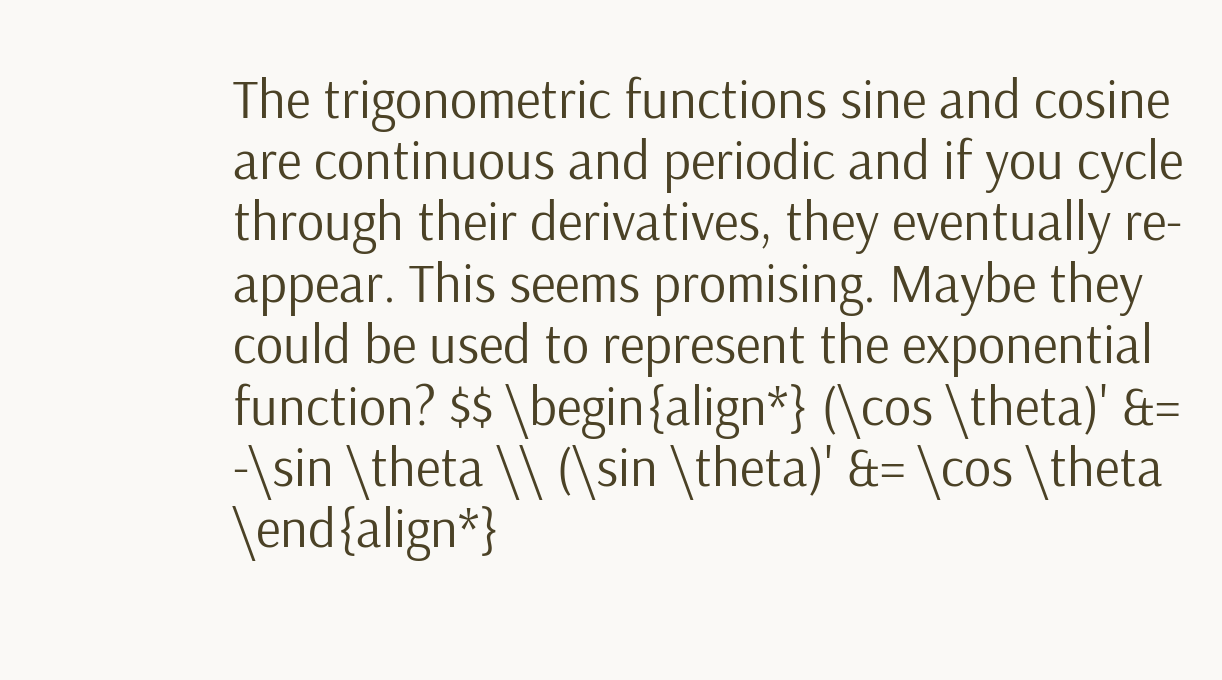The trigonometric functions sine and cosine are continuous and periodic and if you cycle through their derivatives, they eventually re-appear. This seems promising. Maybe they could be used to represent the exponential function? $$ \begin{align*} (\cos \theta)' &= -\sin \theta \\ (\sin \theta)' &= \cos \theta \end{align*}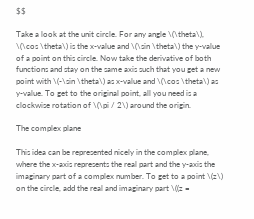$$

Take a look at the unit circle. For any angle \(\theta\), \(\cos \theta\) is the x-value and \(\sin \theta\) the y-value of a point on this circle. Now take the derivative of both functions and stay on the same axis such that you get a new point with \(-\sin \theta\) as x-value and \(\cos \theta\) as y-value. To get to the original point, all you need is a clockwise rotation of \(\pi / 2\) around the origin.

The complex plane

This idea can be represented nicely in the complex plane, where the x-axis represents the real part and the y-axis the imaginary part of a complex number. To get to a point \(z\) on the circle, add the real and imaginary part \((z =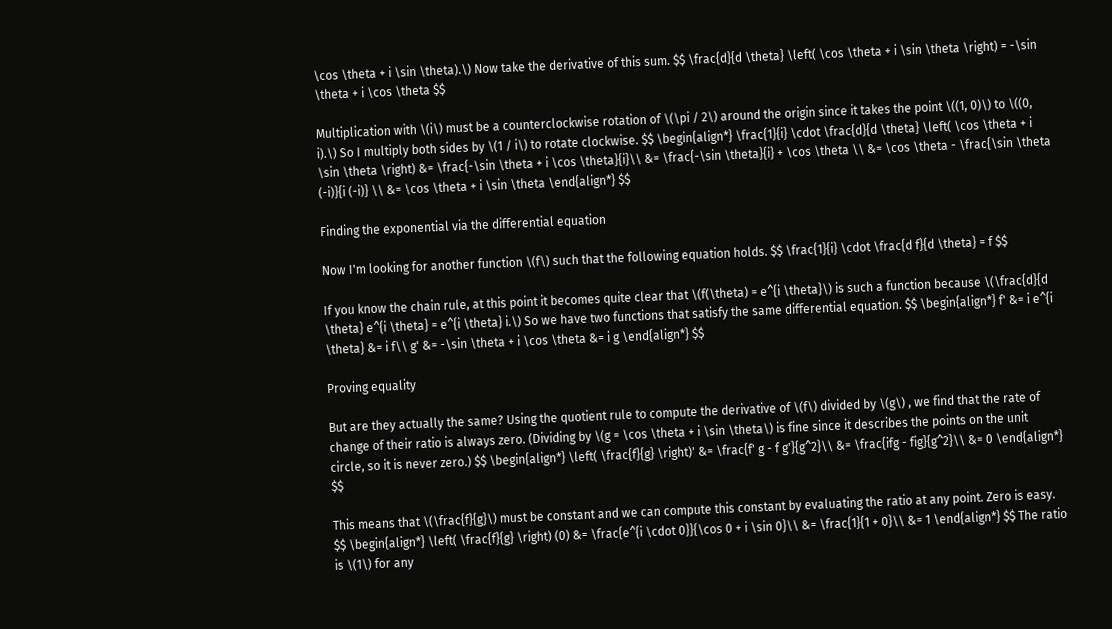\cos \theta + i \sin \theta).\) Now take the derivative of this sum. $$ \frac{d}{d \theta} \left( \cos \theta + i \sin \theta \right) = -\sin \theta + i \cos \theta $$

Multiplication with \(i\) must be a counterclockwise rotation of \(\pi / 2\) around the origin since it takes the point \((1, 0)\) to \((0, i).\) So I multiply both sides by \(1 / i\) to rotate clockwise. $$ \begin{align*} \frac{1}{i} \cdot \frac{d}{d \theta} \left( \cos \theta + i \sin \theta \right) &= \frac{-\sin \theta + i \cos \theta}{i}\\ &= \frac{-\sin \theta}{i} + \cos \theta \\ &= \cos \theta - \frac{\sin \theta (-i)}{i (-i)} \\ &= \cos \theta + i \sin \theta \end{align*} $$

Finding the exponential via the differential equation

Now I'm looking for another function \(f\) such that the following equation holds. $$ \frac{1}{i} \cdot \frac{d f}{d \theta} = f $$

If you know the chain rule, at this point it becomes quite clear that \(f(\theta) = e^{i \theta}\) is such a function because \(\frac{d}{d \theta} e^{i \theta} = e^{i \theta} i.\) So we have two functions that satisfy the same differential equation. $$ \begin{align*} f' &= i e^{i \theta} &= i f\\ g' &= -\sin \theta + i \cos \theta &= i g \end{align*} $$

Proving equality

But are they actually the same? Using the quotient rule to compute the derivative of \(f\) divided by \(g\) , we find that the rate of change of their ratio is always zero. (Dividing by \(g = \cos \theta + i \sin \theta\) is fine since it describes the points on the unit circle, so it is never zero.) $$ \begin{align*} \left( \frac{f}{g} \right)' &= \frac{f' g - f g'}{g^2}\\ &= \frac{ifg - fig}{g^2}\\ &= 0 \end{align*} $$

This means that \(\frac{f}{g}\) must be constant and we can compute this constant by evaluating the ratio at any point. Zero is easy. $$ \begin{align*} \left( \frac{f}{g} \right) (0) &= \frac{e^{i \cdot 0}}{\cos 0 + i \sin 0}\\ &= \frac{1}{1 + 0}\\ &= 1 \end{align*} $$ The ratio is \(1\) for any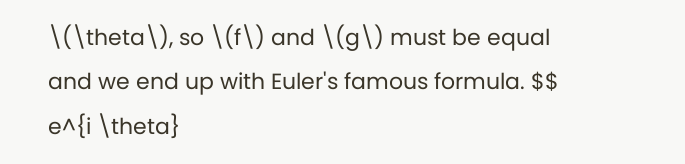\(\theta\), so \(f\) and \(g\) must be equal and we end up with Euler's famous formula. $$ e^{i \theta}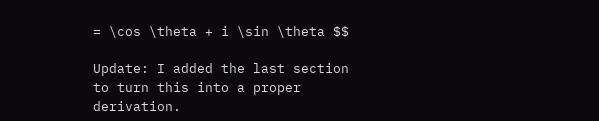= \cos \theta + i \sin \theta $$

Update: I added the last section to turn this into a proper derivation.